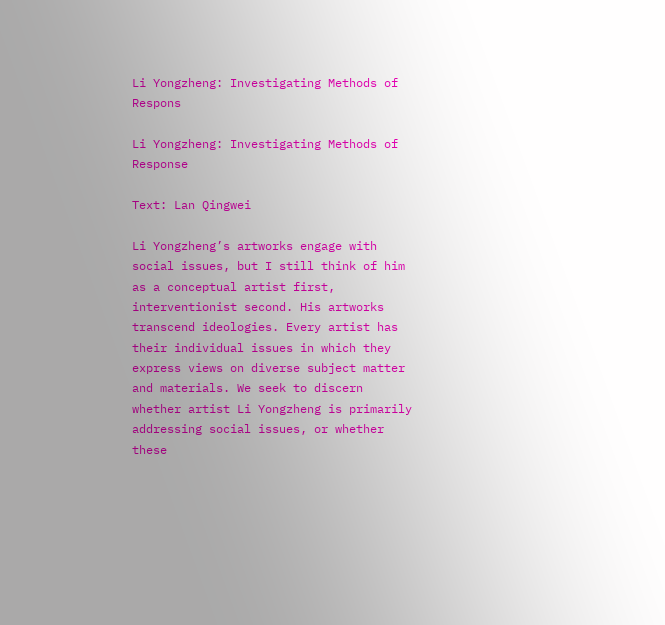Li Yongzheng: Investigating Methods of Respons

Li Yongzheng: Investigating Methods of Response

Text: Lan Qingwei

Li Yongzheng’s artworks engage with social issues, but I still think of him as a conceptual artist first, interventionist second. His artworks transcend ideologies. Every artist has their individual issues in which they express views on diverse subject matter and materials. We seek to discern whether artist Li Yongzheng is primarily addressing social issues, or whether these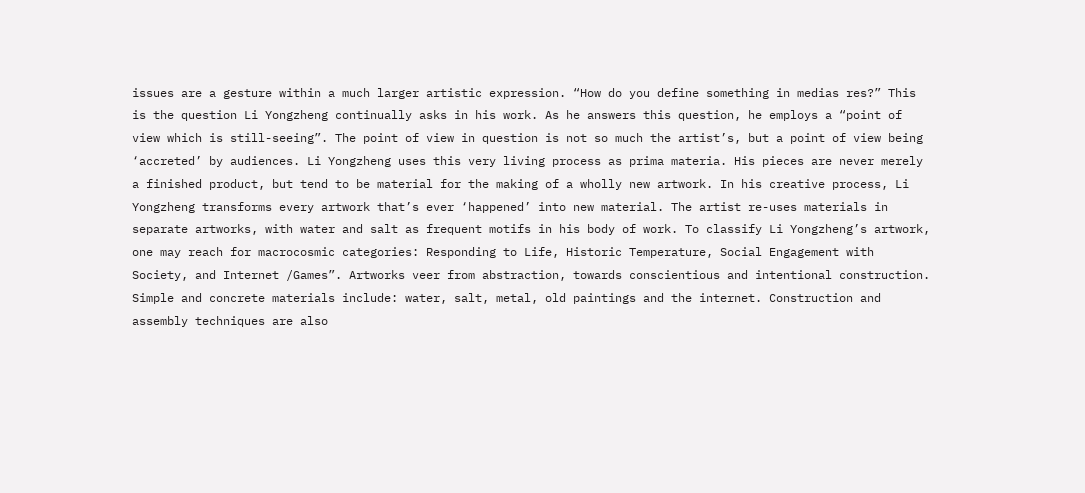issues are a gesture within a much larger artistic expression. “How do you define something in medias res?” This is the question Li Yongzheng continually asks in his work. As he answers this question, he employs a “point of view which is still-seeing”. The point of view in question is not so much the artist’s, but a point of view being ‘accreted’ by audiences. Li Yongzheng uses this very living process as prima materia. His pieces are never merely a finished product, but tend to be material for the making of a wholly new artwork. In his creative process, Li Yongzheng transforms every artwork that’s ever ‘happened’ into new material. The artist re-uses materials in separate artworks, with water and salt as frequent motifs in his body of work. To classify Li Yongzheng’s artwork, one may reach for macrocosmic categories: Responding to Life, Historic Temperature, Social Engagement with Society, and Internet /Games”. Artworks veer from abstraction, towards conscientious and intentional construction. Simple and concrete materials include: water, salt, metal, old paintings and the internet. Construction and assembly techniques are also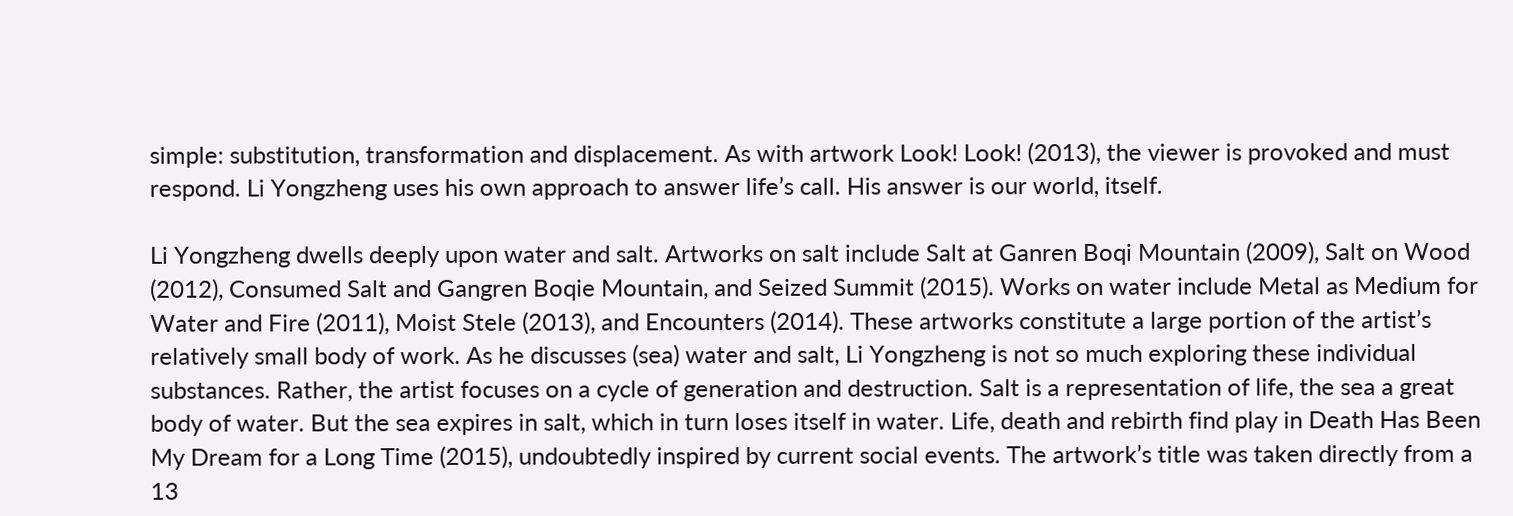simple: substitution, transformation and displacement. As with artwork Look! Look! (2013), the viewer is provoked and must respond. Li Yongzheng uses his own approach to answer life’s call. His answer is our world, itself.

Li Yongzheng dwells deeply upon water and salt. Artworks on salt include Salt at Ganren Boqi Mountain (2009), Salt on Wood (2012), Consumed Salt and Gangren Boqie Mountain, and Seized Summit (2015). Works on water include Metal as Medium for Water and Fire (2011), Moist Stele (2013), and Encounters (2014). These artworks constitute a large portion of the artist’s relatively small body of work. As he discusses (sea) water and salt, Li Yongzheng is not so much exploring these individual substances. Rather, the artist focuses on a cycle of generation and destruction. Salt is a representation of life, the sea a great body of water. But the sea expires in salt, which in turn loses itself in water. Life, death and rebirth find play in Death Has Been My Dream for a Long Time (2015), undoubtedly inspired by current social events. The artwork’s title was taken directly from a 13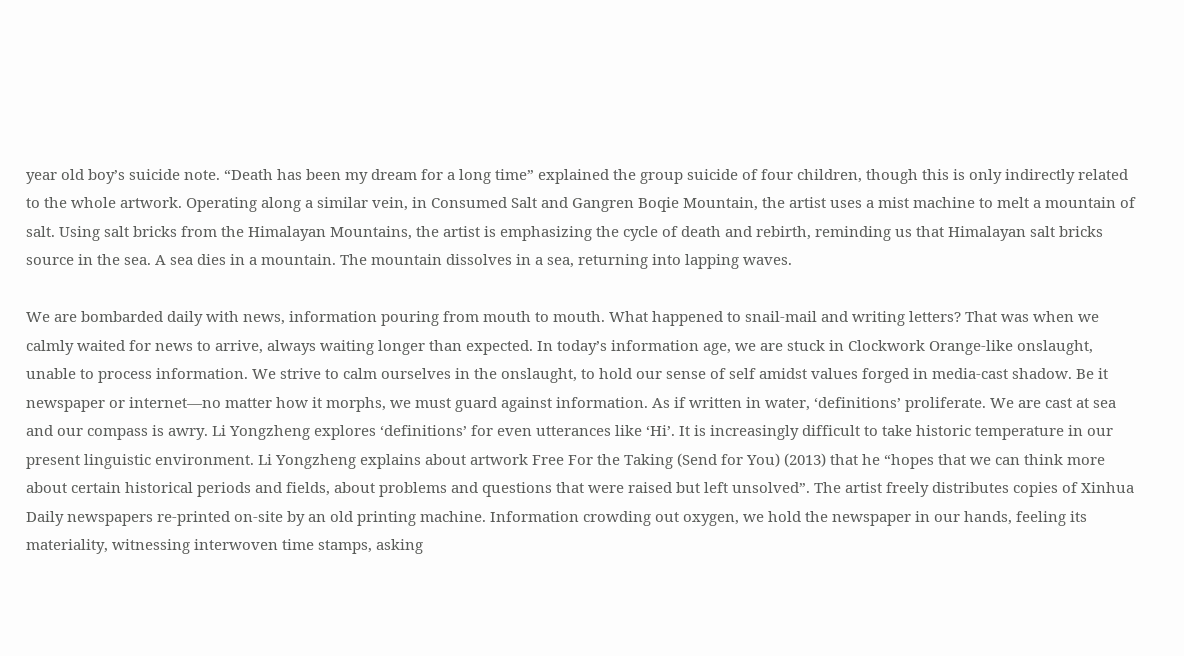year old boy’s suicide note. “Death has been my dream for a long time” explained the group suicide of four children, though this is only indirectly related to the whole artwork. Operating along a similar vein, in Consumed Salt and Gangren Boqie Mountain, the artist uses a mist machine to melt a mountain of salt. Using salt bricks from the Himalayan Mountains, the artist is emphasizing the cycle of death and rebirth, reminding us that Himalayan salt bricks source in the sea. A sea dies in a mountain. The mountain dissolves in a sea, returning into lapping waves.

We are bombarded daily with news, information pouring from mouth to mouth. What happened to snail-mail and writing letters? That was when we calmly waited for news to arrive, always waiting longer than expected. In today’s information age, we are stuck in Clockwork Orange-like onslaught, unable to process information. We strive to calm ourselves in the onslaught, to hold our sense of self amidst values forged in media-cast shadow. Be it newspaper or internet—no matter how it morphs, we must guard against information. As if written in water, ‘definitions’ proliferate. We are cast at sea and our compass is awry. Li Yongzheng explores ‘definitions’ for even utterances like ‘Hi’. It is increasingly difficult to take historic temperature in our present linguistic environment. Li Yongzheng explains about artwork Free For the Taking (Send for You) (2013) that he “hopes that we can think more about certain historical periods and fields, about problems and questions that were raised but left unsolved”. The artist freely distributes copies of Xinhua Daily newspapers re-printed on-site by an old printing machine. Information crowding out oxygen, we hold the newspaper in our hands, feeling its materiality, witnessing interwoven time stamps, asking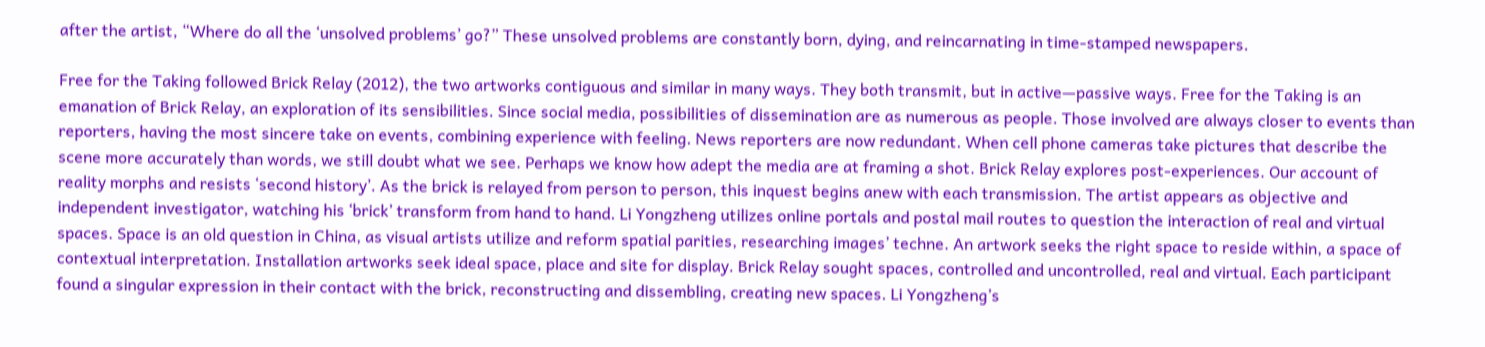after the artist, “Where do all the ‘unsolved problems’ go?” These unsolved problems are constantly born, dying, and reincarnating in time-stamped newspapers.

Free for the Taking followed Brick Relay (2012), the two artworks contiguous and similar in many ways. They both transmit, but in active—passive ways. Free for the Taking is an emanation of Brick Relay, an exploration of its sensibilities. Since social media, possibilities of dissemination are as numerous as people. Those involved are always closer to events than reporters, having the most sincere take on events, combining experience with feeling. News reporters are now redundant. When cell phone cameras take pictures that describe the scene more accurately than words, we still doubt what we see. Perhaps we know how adept the media are at framing a shot. Brick Relay explores post-experiences. Our account of reality morphs and resists ‘second history’. As the brick is relayed from person to person, this inquest begins anew with each transmission. The artist appears as objective and independent investigator, watching his ‘brick’ transform from hand to hand. Li Yongzheng utilizes online portals and postal mail routes to question the interaction of real and virtual spaces. Space is an old question in China, as visual artists utilize and reform spatial parities, researching images’ techne. An artwork seeks the right space to reside within, a space of contextual interpretation. Installation artworks seek ideal space, place and site for display. Brick Relay sought spaces, controlled and uncontrolled, real and virtual. Each participant found a singular expression in their contact with the brick, reconstructing and dissembling, creating new spaces. Li Yongzheng’s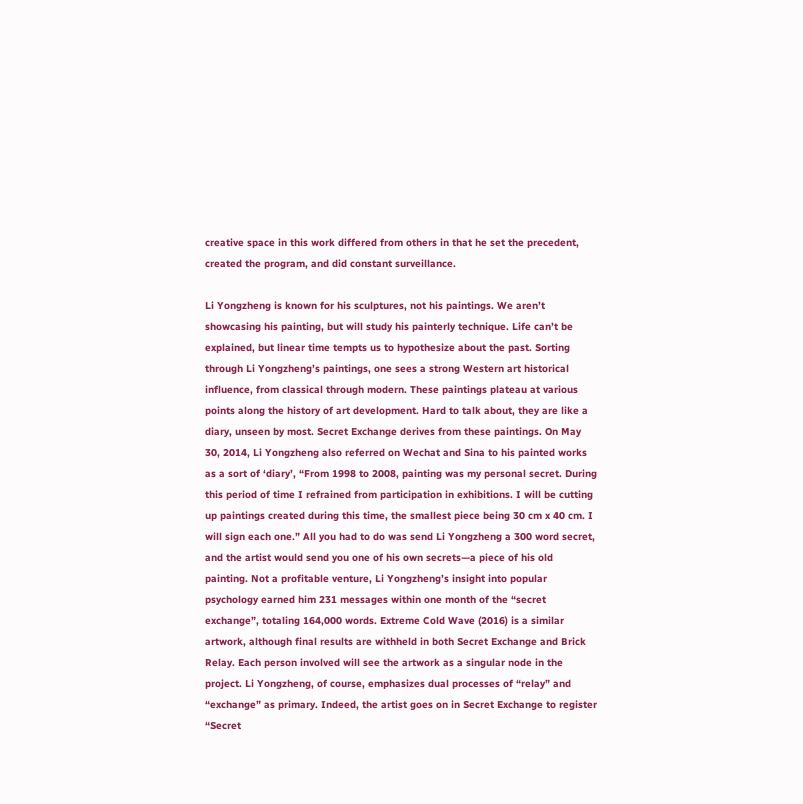creative space in this work differed from others in that he set the precedent, created the program, and did constant surveillance.

Li Yongzheng is known for his sculptures, not his paintings. We aren’t showcasing his painting, but will study his painterly technique. Life can’t be explained, but linear time tempts us to hypothesize about the past. Sorting through Li Yongzheng’s paintings, one sees a strong Western art historical influence, from classical through modern. These paintings plateau at various points along the history of art development. Hard to talk about, they are like a diary, unseen by most. Secret Exchange derives from these paintings. On May 30, 2014, Li Yongzheng also referred on Wechat and Sina to his painted works as a sort of ‘diary’, “From 1998 to 2008, painting was my personal secret. During this period of time I refrained from participation in exhibitions. I will be cutting up paintings created during this time, the smallest piece being 30 cm x 40 cm. I will sign each one.” All you had to do was send Li Yongzheng a 300 word secret, and the artist would send you one of his own secrets—a piece of his old painting. Not a profitable venture, Li Yongzheng’s insight into popular psychology earned him 231 messages within one month of the “secret exchange”, totaling 164,000 words. Extreme Cold Wave (2016) is a similar artwork, although final results are withheld in both Secret Exchange and Brick Relay. Each person involved will see the artwork as a singular node in the project. Li Yongzheng, of course, emphasizes dual processes of “relay” and “exchange” as primary. Indeed, the artist goes on in Secret Exchange to register “Secret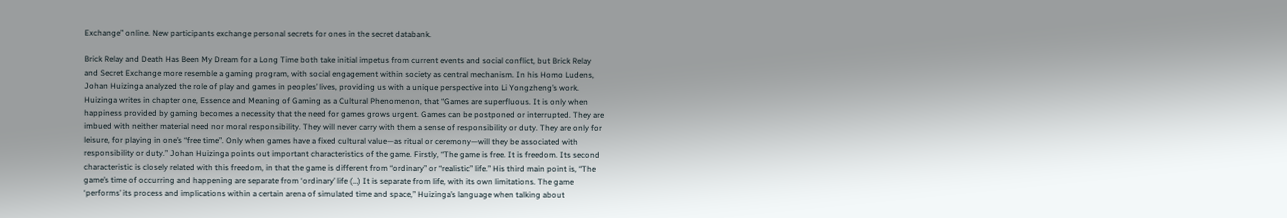Exchange” online. New participants exchange personal secrets for ones in the secret databank.

Brick Relay and Death Has Been My Dream for a Long Time both take initial impetus from current events and social conflict, but Brick Relay and Secret Exchange more resemble a gaming program, with social engagement within society as central mechanism. In his Homo Ludens, Johan Huizinga analyzed the role of play and games in peoples’ lives, providing us with a unique perspective into Li Yongzheng’s work. Huizinga writes in chapter one, Essence and Meaning of Gaming as a Cultural Phenomenon, that “Games are superfluous. It is only when happiness provided by gaming becomes a necessity that the need for games grows urgent. Games can be postponed or interrupted. They are imbued with neither material need nor moral responsibility. They will never carry with them a sense of responsibility or duty. They are only for leisure, for playing in one’s “free time”. Only when games have a fixed cultural value—as ritual or ceremony—will they be associated with responsibility or duty.” Johan Huizinga points out important characteristics of the game. Firstly, “The game is free. It is freedom. Its second characteristic is closely related with this freedom, in that the game is different from “ordinary” or “realistic” life.” His third main point is, “The game’s time of occurring and happening are separate from ‘ordinary’ life (…) It is separate from life, with its own limitations. The game ‘performs’ its process and implications within a certain arena of simulated time and space,” Huizinga’s language when talking about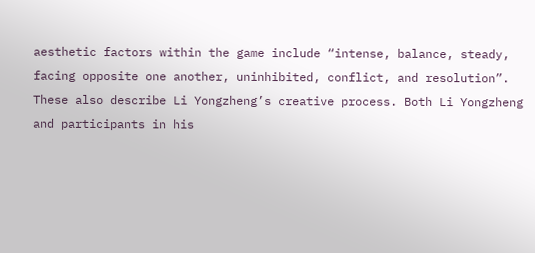aesthetic factors within the game include “intense, balance, steady, facing opposite one another, uninhibited, conflict, and resolution”. These also describe Li Yongzheng’s creative process. Both Li Yongzheng and participants in his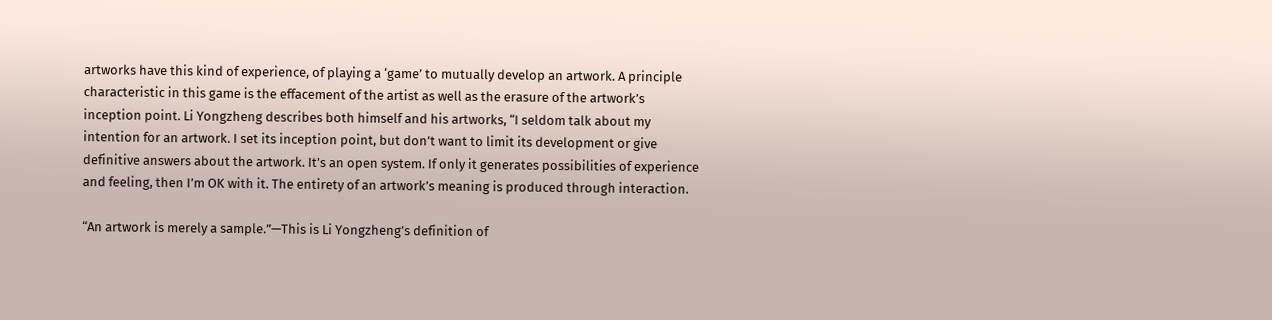artworks have this kind of experience, of playing a ‘game’ to mutually develop an artwork. A principle characteristic in this game is the effacement of the artist as well as the erasure of the artwork’s inception point. Li Yongzheng describes both himself and his artworks, “I seldom talk about my intention for an artwork. I set its inception point, but don’t want to limit its development or give definitive answers about the artwork. It’s an open system. If only it generates possibilities of experience and feeling, then I’m OK with it. The entirety of an artwork’s meaning is produced through interaction.

“An artwork is merely a sample.”—This is Li Yongzheng’s definition of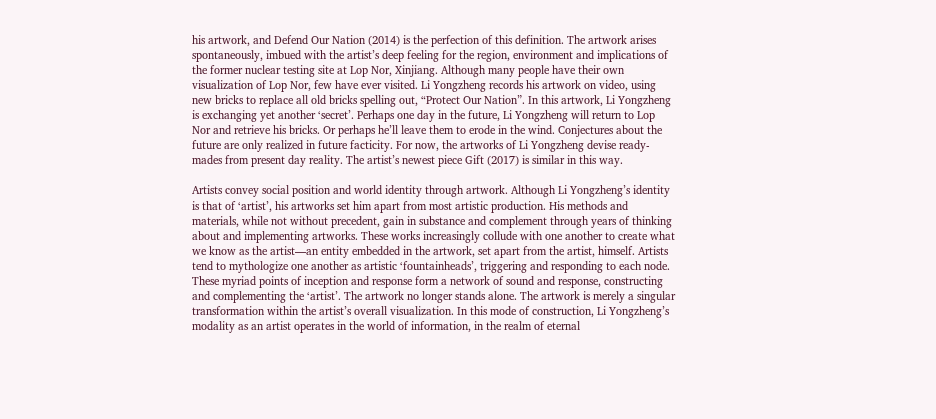his artwork, and Defend Our Nation (2014) is the perfection of this definition. The artwork arises spontaneously, imbued with the artist’s deep feeling for the region, environment and implications of the former nuclear testing site at Lop Nor, Xinjiang. Although many people have their own visualization of Lop Nor, few have ever visited. Li Yongzheng records his artwork on video, using new bricks to replace all old bricks spelling out, “Protect Our Nation”. In this artwork, Li Yongzheng is exchanging yet another ‘secret’. Perhaps one day in the future, Li Yongzheng will return to Lop Nor and retrieve his bricks. Or perhaps he’ll leave them to erode in the wind. Conjectures about the future are only realized in future facticity. For now, the artworks of Li Yongzheng devise ready-mades from present day reality. The artist’s newest piece Gift (2017) is similar in this way.

Artists convey social position and world identity through artwork. Although Li Yongzheng’s identity is that of ‘artist’, his artworks set him apart from most artistic production. His methods and materials, while not without precedent, gain in substance and complement through years of thinking about and implementing artworks. These works increasingly collude with one another to create what we know as the artist—an entity embedded in the artwork, set apart from the artist, himself. Artists tend to mythologize one another as artistic ‘fountainheads’, triggering and responding to each node. These myriad points of inception and response form a network of sound and response, constructing and complementing the ‘artist’. The artwork no longer stands alone. The artwork is merely a singular transformation within the artist’s overall visualization. In this mode of construction, Li Yongzheng’s modality as an artist operates in the world of information, in the realm of eternal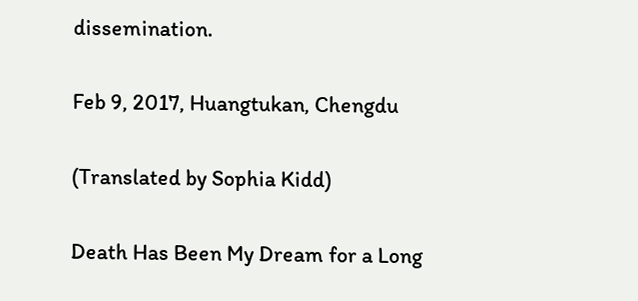dissemination.

Feb 9, 2017, Huangtukan, Chengdu

(Translated by Sophia Kidd)

Death Has Been My Dream for a Long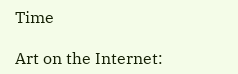Time

Art on the Internet: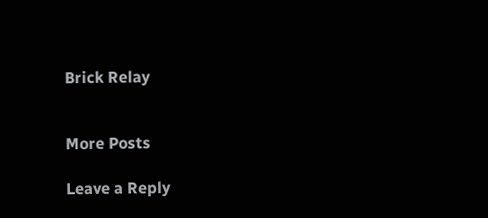Brick Relay


More Posts

Leave a Reply